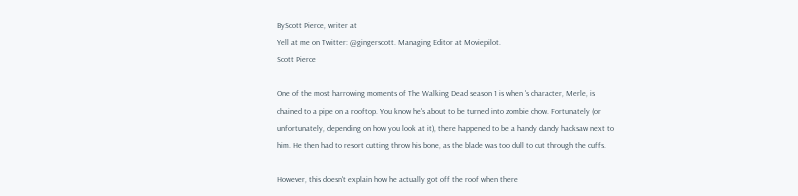ByScott Pierce, writer at
Yell at me on Twitter: @gingerscott. Managing Editor at Moviepilot.
Scott Pierce

One of the most harrowing moments of The Walking Dead season 1 is when 's character, Merle, is chained to a pipe on a rooftop. You know he's about to be turned into zombie chow. Fortunately (or unfortunately, depending on how you look at it), there happened to be a handy dandy hacksaw next to him. He then had to resort cutting throw his bone, as the blade was too dull to cut through the cuffs.

However, this doesn't explain how he actually got off the roof when there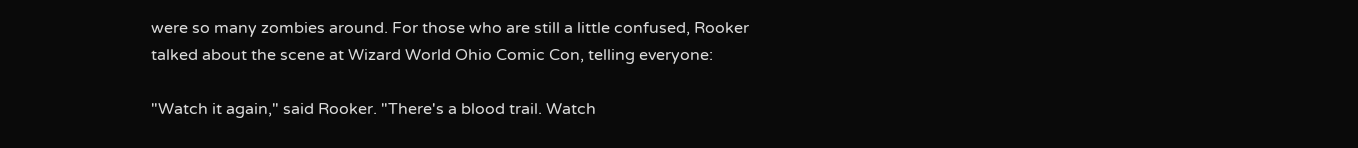were so many zombies around. For those who are still a little confused, Rooker talked about the scene at Wizard World Ohio Comic Con, telling everyone:

"Watch it again," said Rooker. "There's a blood trail. Watch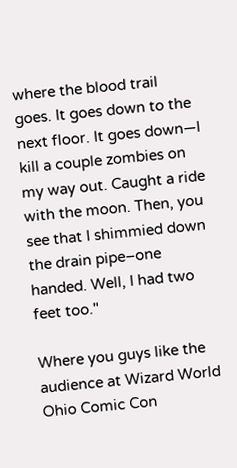where the blood trail goes. It goes down to the next floor. It goes down—I kill a couple zombies on my way out. Caught a ride with the moon. Then, you see that I shimmied down the drain pipe–one handed. Well, I had two feet too."

Where you guys like the audience at Wizard World Ohio Comic Con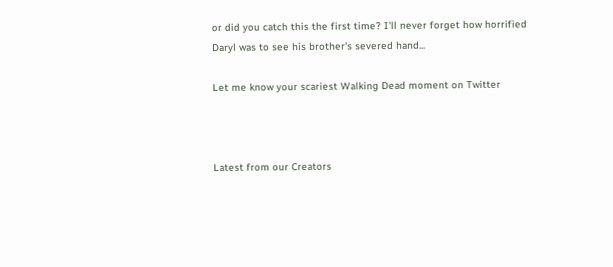or did you catch this the first time? I'll never forget how horrified Daryl was to see his brother's severed hand...

Let me know your scariest Walking Dead moment on Twitter



Latest from our Creators